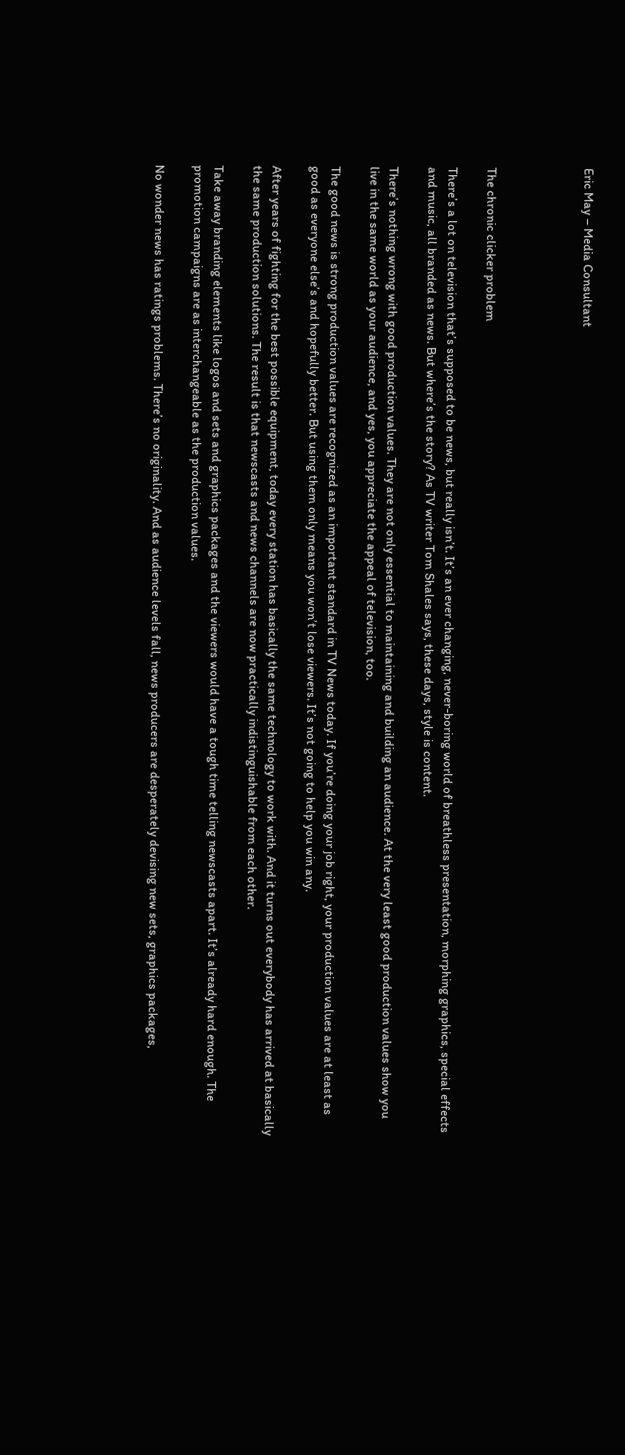Eric May – Media Consultant




The chronic clicker problem

There’s a lot on television that’s supposed to be news, but really isn’t. It’s an ever changing, never-boring world of breathless presentation, morphing graphics, special effects and music, all branded as news. But where’s the story? As TV writer Tom Shales says, these days, style is content.

There’s nothing wrong with good production values. They are not only essential to maintaining and building an audience. At the very least good production values show you live in the same world as your audience, and yes, you appreciate the appeal of television, too.

The good news is strong production values are recognized as an important standard in TV News today. If you’re doing your job right, your production values are at least as good as everyone else’s and hopefully better. But using them only means you won’t lose viewers. It’s not going to help you win any.

After years of fighting for the best possible equipment, today every station has basically the same technology to work with. And it turns out everybody has arrived at basically the same production solutions. The result is that newscasts and news channels are now practically indistinguishable from each other.

Take away branding elements like logos and sets and graphics packages and the viewers would have a tough time telling newscasts apart. It’s already hard enough. The promotion campaigns are as interchangeable as the production values.

No wonder news has ratings problems. There’s no originality. And as audience levels fall, news producers are desperately devising new sets, graphics packages,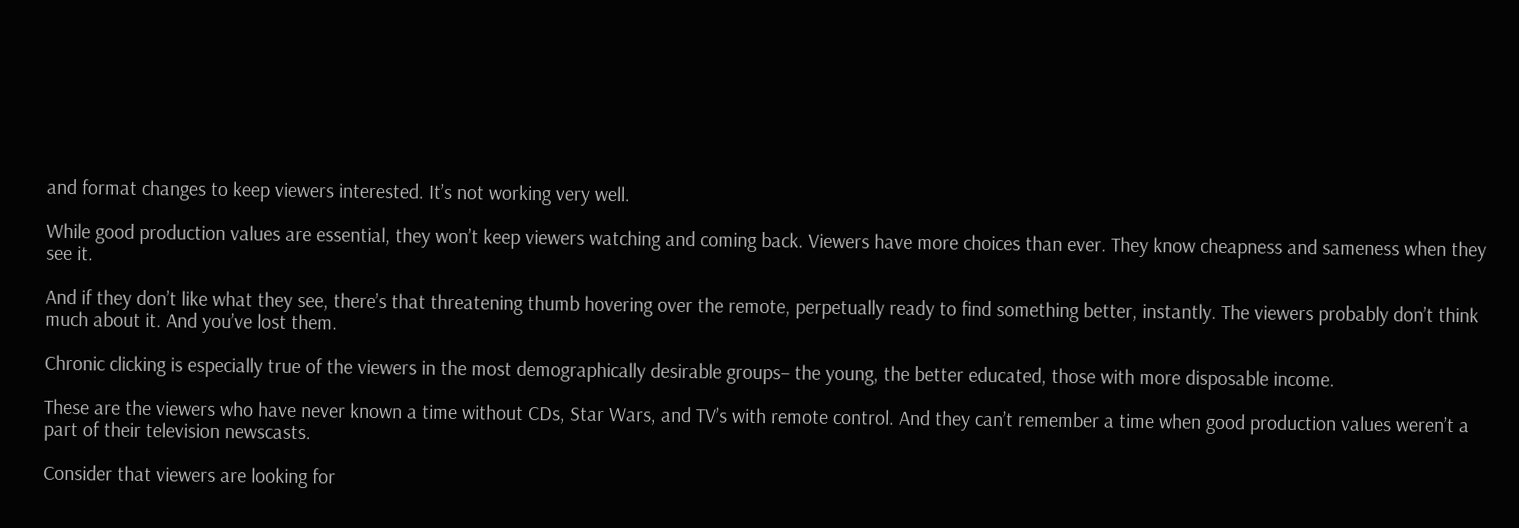and format changes to keep viewers interested. It’s not working very well.

While good production values are essential, they won’t keep viewers watching and coming back. Viewers have more choices than ever. They know cheapness and sameness when they see it.

And if they don’t like what they see, there’s that threatening thumb hovering over the remote, perpetually ready to find something better, instantly. The viewers probably don’t think much about it. And you’ve lost them.

Chronic clicking is especially true of the viewers in the most demographically desirable groups– the young, the better educated, those with more disposable income.

These are the viewers who have never known a time without CDs, Star Wars, and TV’s with remote control. And they can’t remember a time when good production values weren’t a part of their television newscasts.

Consider that viewers are looking for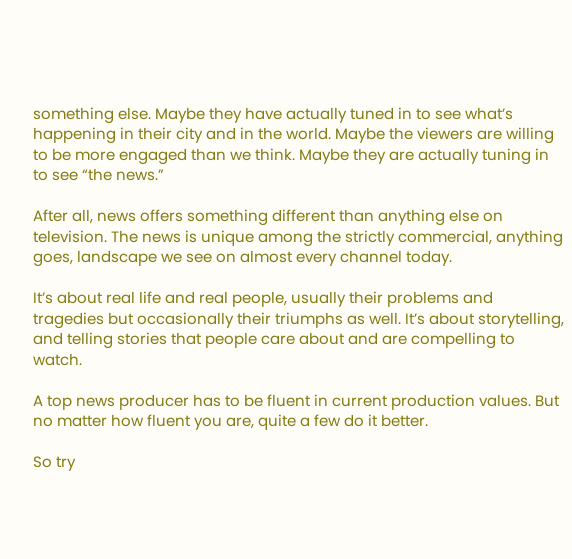something else. Maybe they have actually tuned in to see what’s happening in their city and in the world. Maybe the viewers are willing to be more engaged than we think. Maybe they are actually tuning in to see “the news.”

After all, news offers something different than anything else on television. The news is unique among the strictly commercial, anything goes, landscape we see on almost every channel today.

It’s about real life and real people, usually their problems and tragedies but occasionally their triumphs as well. It’s about storytelling, and telling stories that people care about and are compelling to watch.

A top news producer has to be fluent in current production values. But no matter how fluent you are, quite a few do it better.

So try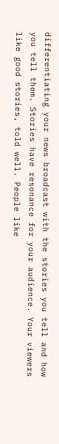differentiating your news broadcast with the stories you tell and how you tell them. Stories have resonance for your audience. Your viewers like good stories, told well. People like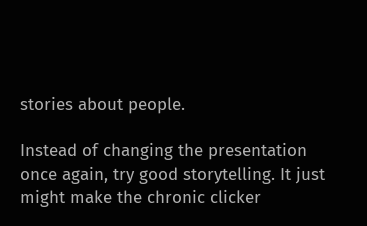stories about people.

Instead of changing the presentation once again, try good storytelling. It just might make the chronic clicker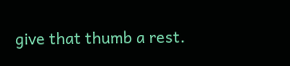give that thumb a rest.